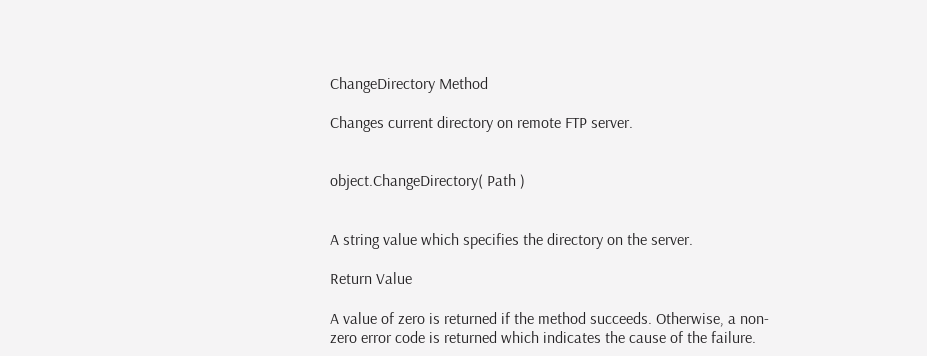ChangeDirectory Method

Changes current directory on remote FTP server.


object.ChangeDirectory( Path )


A string value which specifies the directory on the server.

Return Value

A value of zero is returned if the method succeeds. Otherwise, a non-zero error code is returned which indicates the cause of the failure.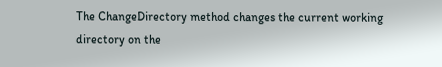The ChangeDirectory method changes the current working directory on the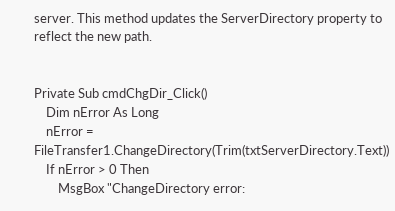server. This method updates the ServerDirectory property to reflect the new path.


Private Sub cmdChgDir_Click()
    Dim nError As Long
    nError = FileTransfer1.ChangeDirectory(Trim(txtServerDirectory.Text))
    If nError > 0 Then
        MsgBox "ChangeDirectory error: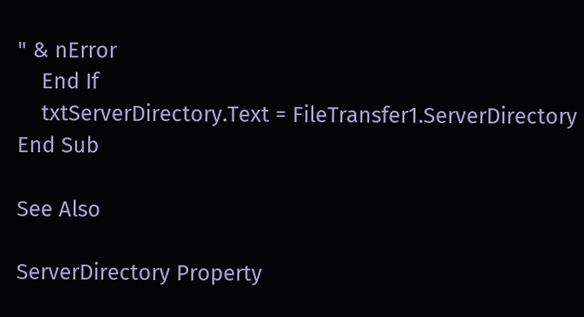" & nError
    End If
    txtServerDirectory.Text = FileTransfer1.ServerDirectory
End Sub

See Also

ServerDirectory Property